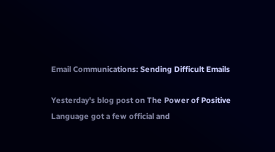Email Communications: Sending Difficult Emails

Yesterday's blog post on The Power of Positive Language got a few official and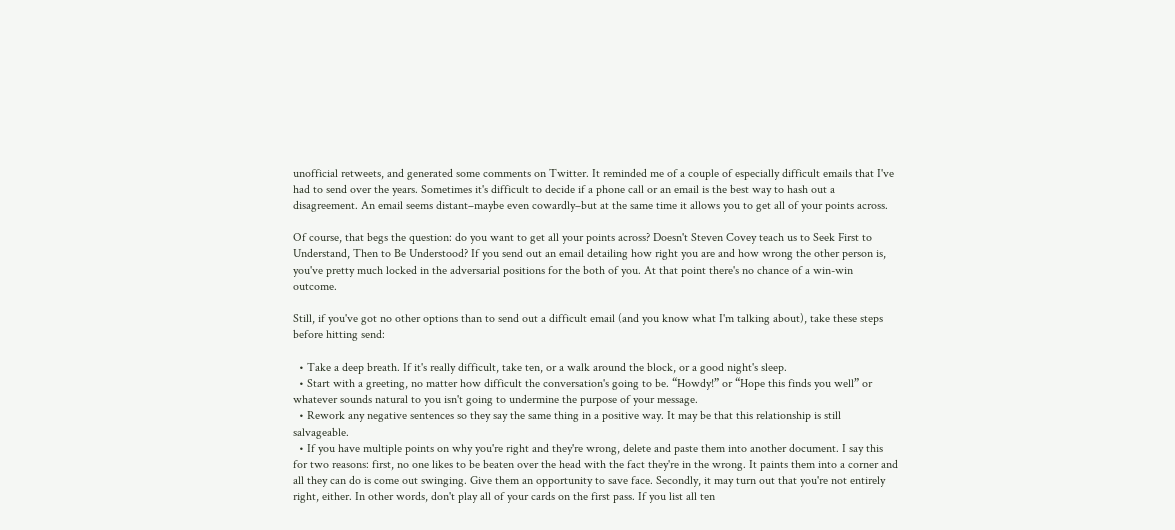unofficial retweets, and generated some comments on Twitter. It reminded me of a couple of especially difficult emails that I've had to send over the years. Sometimes it's difficult to decide if a phone call or an email is the best way to hash out a disagreement. An email seems distant–maybe even cowardly–but at the same time it allows you to get all of your points across.

Of course, that begs the question: do you want to get all your points across? Doesn't Steven Covey teach us to Seek First to Understand, Then to Be Understood? If you send out an email detailing how right you are and how wrong the other person is, you've pretty much locked in the adversarial positions for the both of you. At that point there's no chance of a win-win outcome.

Still, if you've got no other options than to send out a difficult email (and you know what I'm talking about), take these steps before hitting send:

  • Take a deep breath. If it's really difficult, take ten, or a walk around the block, or a good night's sleep.
  • Start with a greeting, no matter how difficult the conversation's going to be. “Howdy!” or “Hope this finds you well” or whatever sounds natural to you isn't going to undermine the purpose of your message.
  • Rework any negative sentences so they say the same thing in a positive way. It may be that this relationship is still salvageable.
  • If you have multiple points on why you're right and they're wrong, delete and paste them into another document. I say this for two reasons: first, no one likes to be beaten over the head with the fact they're in the wrong. It paints them into a corner and all they can do is come out swinging. Give them an opportunity to save face. Secondly, it may turn out that you're not entirely right, either. In other words, don't play all of your cards on the first pass. If you list all ten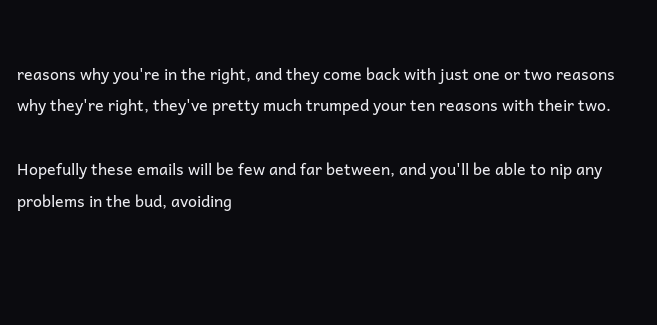reasons why you're in the right, and they come back with just one or two reasons why they're right, they've pretty much trumped your ten reasons with their two.

Hopefully these emails will be few and far between, and you'll be able to nip any problems in the bud, avoiding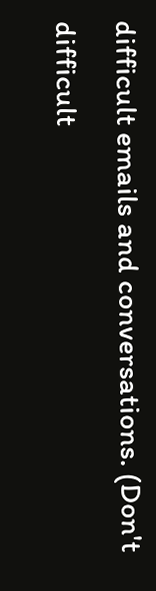difficult emails and conversations. (Don't difficult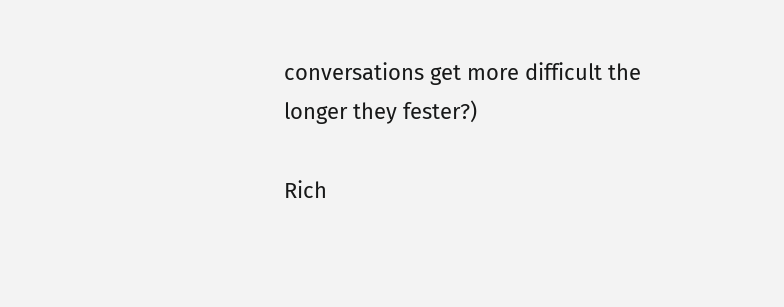conversations get more difficult the longer they fester?)

Rich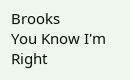Brooks
You Know I'm Right